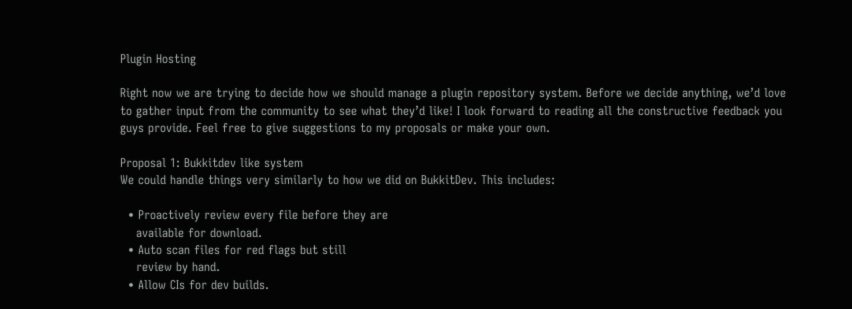Plugin Hosting

Right now we are trying to decide how we should manage a plugin repository system. Before we decide anything, we’d love to gather input from the community to see what they’d like! I look forward to reading all the constructive feedback you guys provide. Feel free to give suggestions to my proposals or make your own.

Proposal 1: Bukkitdev like system
We could handle things very similarly to how we did on BukkitDev. This includes:

  • Proactively review every file before they are
    available for download.
  • Auto scan files for red flags but still
    review by hand.
  • Allow CIs for dev builds.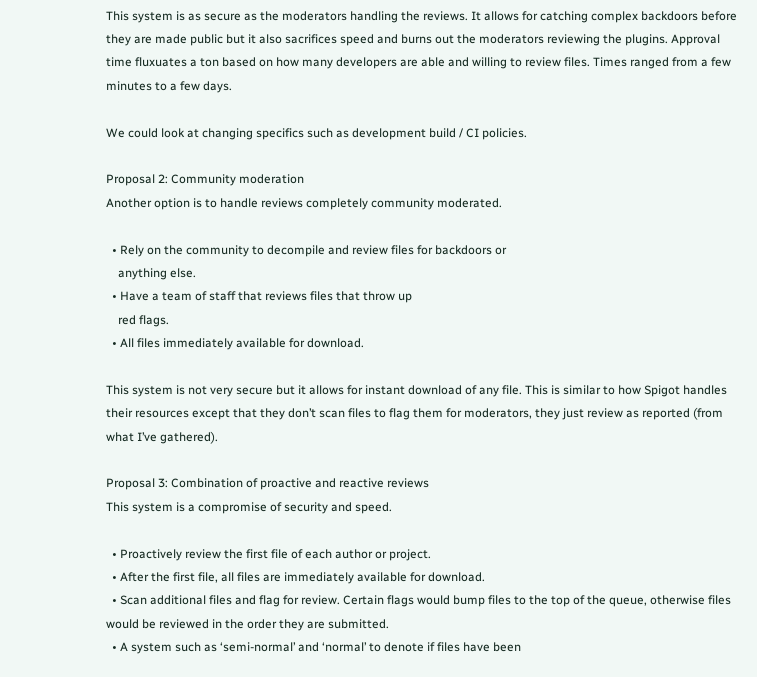This system is as secure as the moderators handling the reviews. It allows for catching complex backdoors before they are made public but it also sacrifices speed and burns out the moderators reviewing the plugins. Approval time fluxuates a ton based on how many developers are able and willing to review files. Times ranged from a few minutes to a few days.

We could look at changing specifics such as development build / CI policies.

Proposal 2: Community moderation
Another option is to handle reviews completely community moderated.

  • Rely on the community to decompile and review files for backdoors or
    anything else.
  • Have a team of staff that reviews files that throw up
    red flags.
  • All files immediately available for download.

This system is not very secure but it allows for instant download of any file. This is similar to how Spigot handles their resources except that they don’t scan files to flag them for moderators, they just review as reported (from what I’ve gathered).

Proposal 3: Combination of proactive and reactive reviews
This system is a compromise of security and speed.

  • Proactively review the first file of each author or project.
  • After the first file, all files are immediately available for download.
  • Scan additional files and flag for review. Certain flags would bump files to the top of the queue, otherwise files would be reviewed in the order they are submitted.
  • A system such as ‘semi-normal’ and ‘normal’ to denote if files have been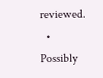reviewed.
  • Possibly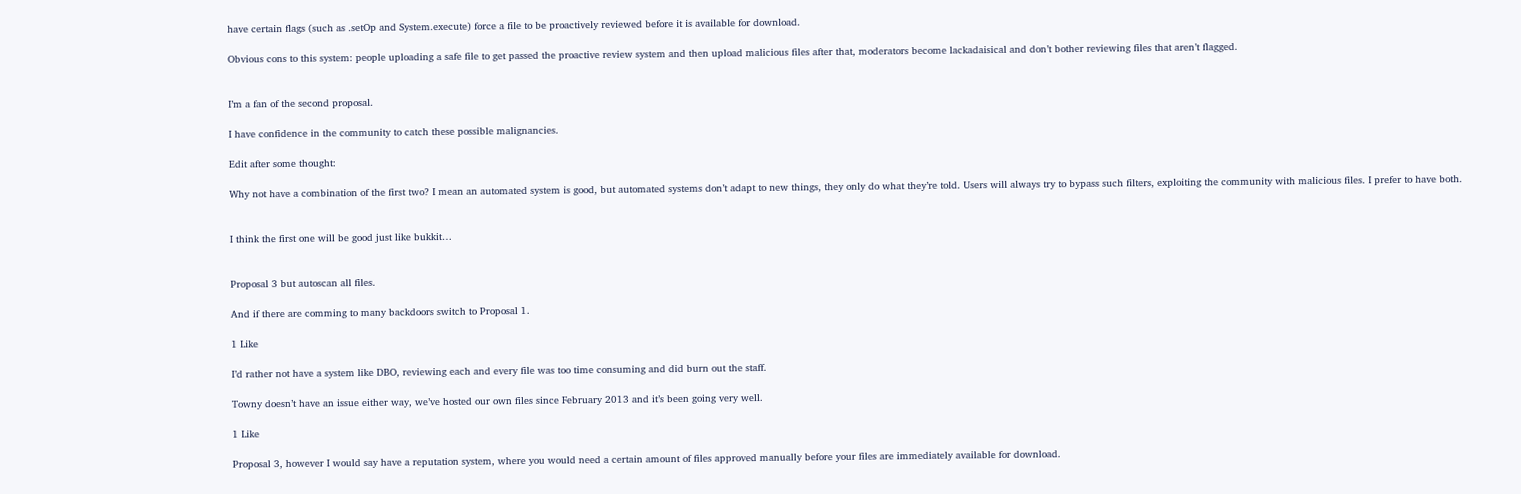have certain flags (such as .setOp and System.execute) force a file to be proactively reviewed before it is available for download.

Obvious cons to this system: people uploading a safe file to get passed the proactive review system and then upload malicious files after that, moderators become lackadaisical and don’t bother reviewing files that aren’t flagged.


I’m a fan of the second proposal.

I have confidence in the community to catch these possible malignancies.

Edit after some thought:

Why not have a combination of the first two? I mean an automated system is good, but automated systems don’t adapt to new things, they only do what they’re told. Users will always try to bypass such filters, exploiting the community with malicious files. I prefer to have both.


I think the first one will be good just like bukkit…


Proposal 3 but autoscan all files.

And if there are comming to many backdoors switch to Proposal 1.

1 Like

I’d rather not have a system like DBO, reviewing each and every file was too time consuming and did burn out the staff.

Towny doesn’t have an issue either way, we’ve hosted our own files since February 2013 and it’s been going very well.

1 Like

Proposal 3, however I would say have a reputation system, where you would need a certain amount of files approved manually before your files are immediately available for download.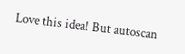Love this idea! But autoscan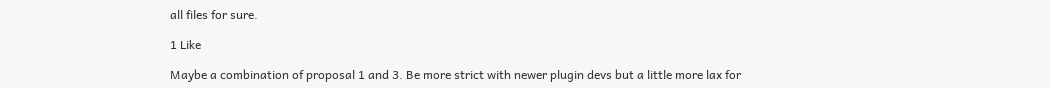all files for sure.

1 Like

Maybe a combination of proposal 1 and 3. Be more strict with newer plugin devs but a little more lax for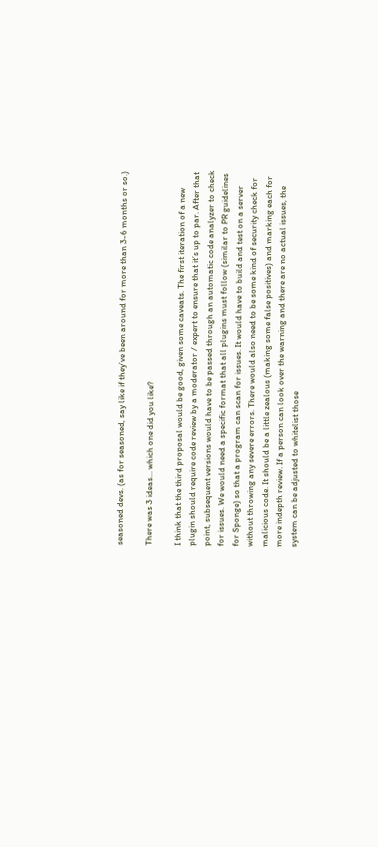seasoned devs. (as for seasoned, say like if they’ve been around for more than 3-6 months or so.)

There was 3 ideas… which one did you like?

I think that the third proposal would be good, given some caveats. The first iteration of a new plugin should require code review by a moderator / expert to ensure that it’s up to par. After that point, subsequent versions would have to be passed through an automatic code analyzer to check for issues. We would need a specific format that all plugins must follow (similar to PR guidelines for Sponge) so that a program can scan for issues. It would have to build and test on a server without throwing any severe errors. There would also need to be some kind of security check for malicious code. It should be a little zealous (making some false positives) and marking each for more indepth review. If a person can look over the warning and there are no actual issues, the system can be adjusted to whitelist those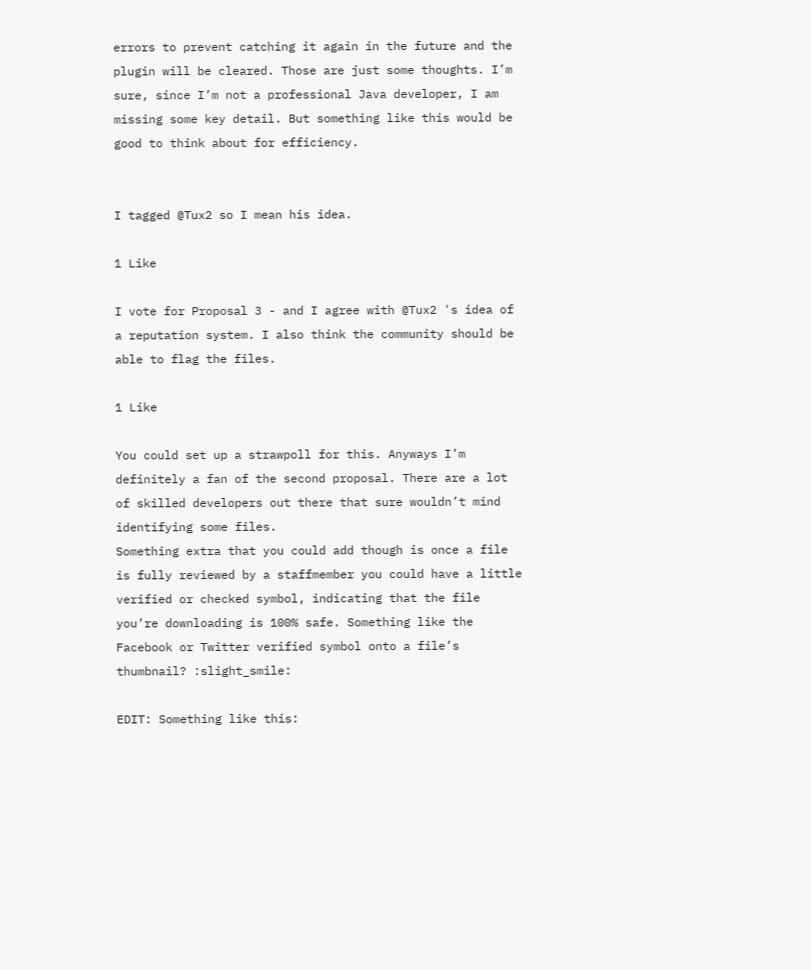errors to prevent catching it again in the future and the plugin will be cleared. Those are just some thoughts. I’m sure, since I’m not a professional Java developer, I am missing some key detail. But something like this would be good to think about for efficiency.


I tagged @Tux2 so I mean his idea.

1 Like

I vote for Proposal 3 - and I agree with @Tux2 's idea of a reputation system. I also think the community should be able to flag the files.

1 Like

You could set up a strawpoll for this. Anyways I’m definitely a fan of the second proposal. There are a lot of skilled developers out there that sure wouldn’t mind identifying some files.
Something extra that you could add though is once a file is fully reviewed by a staffmember you could have a little verified or checked symbol, indicating that the file you’re downloading is 100% safe. Something like the Facebook or Twitter verified symbol onto a file’s thumbnail? :slight_smile:

EDIT: Something like this: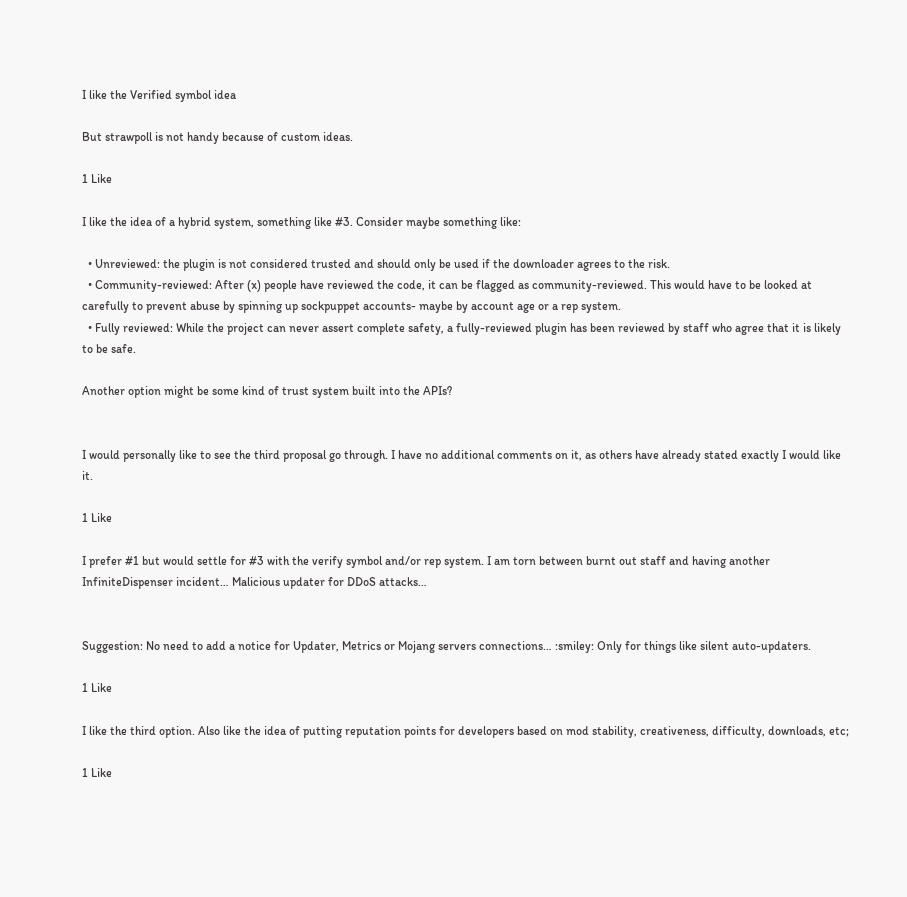I like the Verified symbol idea

But strawpoll is not handy because of custom ideas.

1 Like

I like the idea of a hybrid system, something like #3. Consider maybe something like:

  • Unreviewed: the plugin is not considered trusted and should only be used if the downloader agrees to the risk.
  • Community-reviewed: After (x) people have reviewed the code, it can be flagged as community-reviewed. This would have to be looked at carefully to prevent abuse by spinning up sockpuppet accounts- maybe by account age or a rep system.
  • Fully reviewed: While the project can never assert complete safety, a fully-reviewed plugin has been reviewed by staff who agree that it is likely to be safe.

Another option might be some kind of trust system built into the APIs?


I would personally like to see the third proposal go through. I have no additional comments on it, as others have already stated exactly I would like it.

1 Like

I prefer #1 but would settle for #3 with the verify symbol and/or rep system. I am torn between burnt out staff and having another InfiniteDispenser incident… Malicious updater for DDoS attacks…


Suggestion: No need to add a notice for Updater, Metrics or Mojang servers connections… :smiley: Only for things like silent auto-updaters.

1 Like

I like the third option. Also like the idea of putting reputation points for developers based on mod stability, creativeness, difficulty, downloads, etc;

1 Like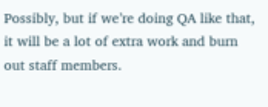Possibly, but if we’re doing QA like that, it will be a lot of extra work and burn out staff members.